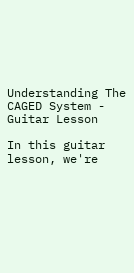Understanding The CAGED System - Guitar Lesson

In this guitar lesson, we're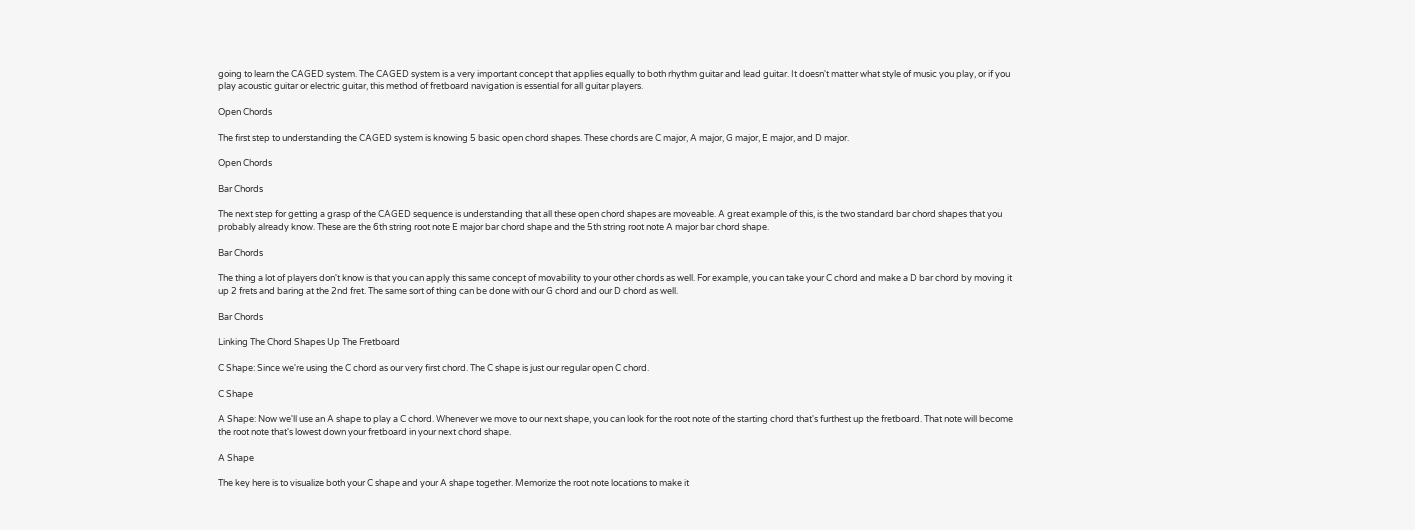going to learn the CAGED system. The CAGED system is a very important concept that applies equally to both rhythm guitar and lead guitar. It doesn't matter what style of music you play, or if you play acoustic guitar or electric guitar, this method of fretboard navigation is essential for all guitar players.

Open Chords

The first step to understanding the CAGED system is knowing 5 basic open chord shapes. These chords are C major, A major, G major, E major, and D major.

Open Chords

Bar Chords

The next step for getting a grasp of the CAGED sequence is understanding that all these open chord shapes are moveable. A great example of this, is the two standard bar chord shapes that you probably already know. These are the 6th string root note E major bar chord shape and the 5th string root note A major bar chord shape.

Bar Chords

The thing a lot of players don't know is that you can apply this same concept of movability to your other chords as well. For example, you can take your C chord and make a D bar chord by moving it up 2 frets and baring at the 2nd fret. The same sort of thing can be done with our G chord and our D chord as well.

Bar Chords

Linking The Chord Shapes Up The Fretboard

C Shape: Since we're using the C chord as our very first chord. The C shape is just our regular open C chord.

C Shape

A Shape: Now we'll use an A shape to play a C chord. Whenever we move to our next shape, you can look for the root note of the starting chord that's furthest up the fretboard. That note will become the root note that's lowest down your fretboard in your next chord shape.

A Shape

The key here is to visualize both your C shape and your A shape together. Memorize the root note locations to make it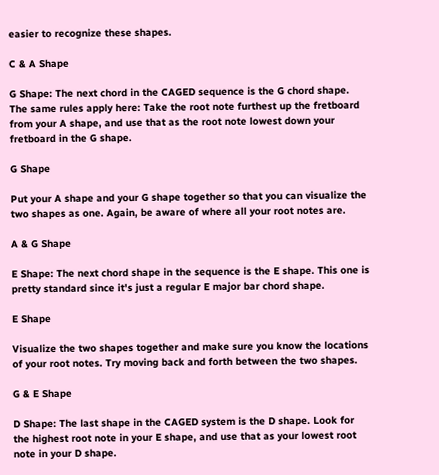easier to recognize these shapes.

C & A Shape

G Shape: The next chord in the CAGED sequence is the G chord shape. The same rules apply here: Take the root note furthest up the fretboard from your A shape, and use that as the root note lowest down your fretboard in the G shape.

G Shape

Put your A shape and your G shape together so that you can visualize the two shapes as one. Again, be aware of where all your root notes are.

A & G Shape

E Shape: The next chord shape in the sequence is the E shape. This one is pretty standard since it's just a regular E major bar chord shape.

E Shape

Visualize the two shapes together and make sure you know the locations of your root notes. Try moving back and forth between the two shapes.

G & E Shape

D Shape: The last shape in the CAGED system is the D shape. Look for the highest root note in your E shape, and use that as your lowest root note in your D shape.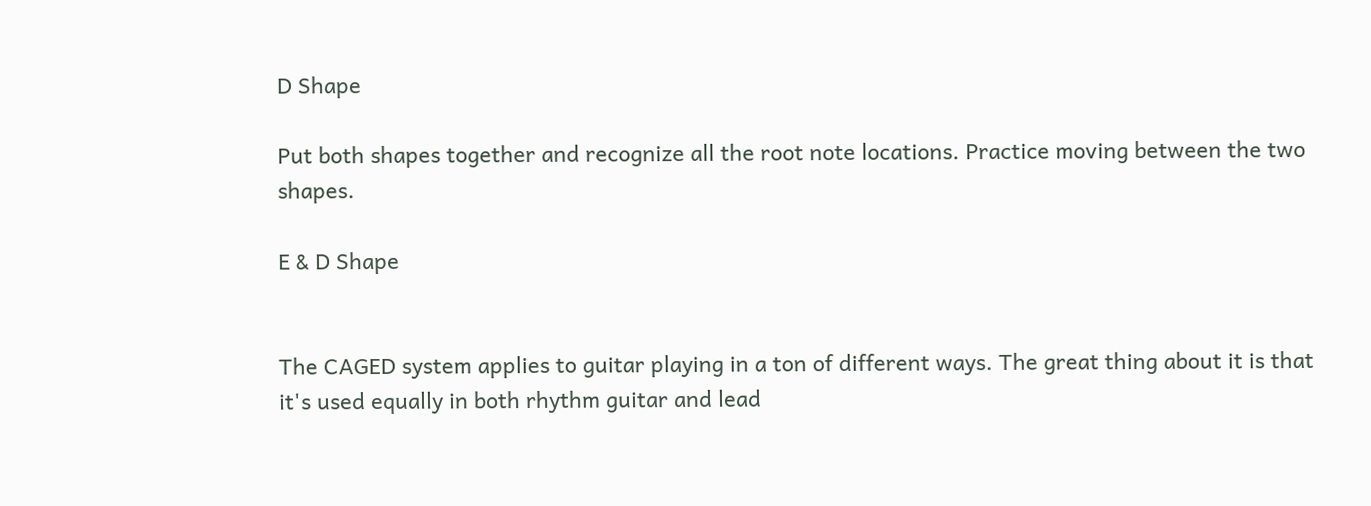D Shape

Put both shapes together and recognize all the root note locations. Practice moving between the two shapes.

E & D Shape


The CAGED system applies to guitar playing in a ton of different ways. The great thing about it is that it's used equally in both rhythm guitar and lead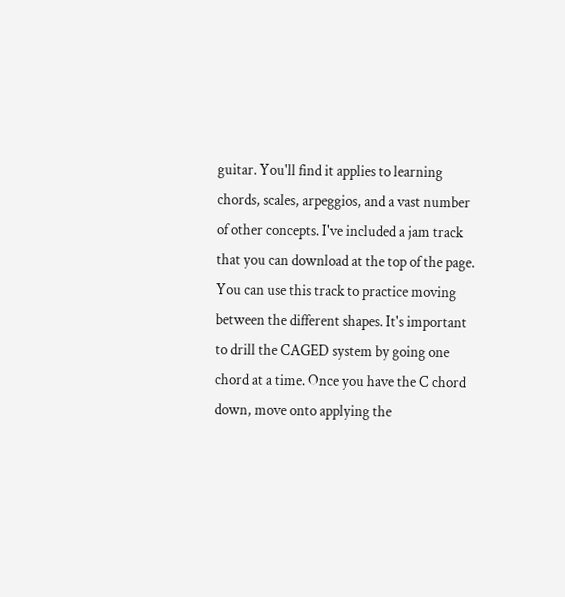guitar. You'll find it applies to learning chords, scales, arpeggios, and a vast number of other concepts. I've included a jam track that you can download at the top of the page. You can use this track to practice moving between the different shapes. It's important to drill the CAGED system by going one chord at a time. Once you have the C chord down, move onto applying the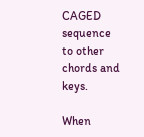CAGED sequence to other chords and keys.

When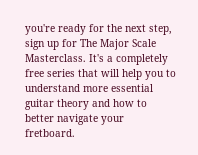you're ready for the next step, sign up for The Major Scale Masterclass. It's a completely free series that will help you to understand more essential guitar theory and how to better navigate your fretboard.